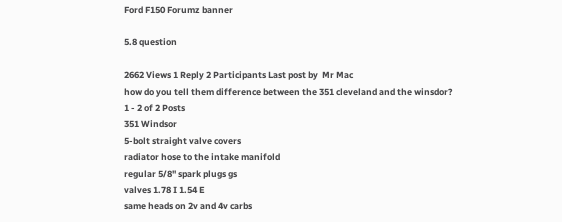Ford F150 Forumz banner

5.8 question

2662 Views 1 Reply 2 Participants Last post by  Mr Mac
how do you tell them difference between the 351 cleveland and the winsdor?
1 - 2 of 2 Posts
351 Windsor
5-bolt straight valve covers
radiator hose to the intake manifold
regular 5/8" spark plugs gs
valves 1.78 I 1.54 E
same heads on 2v and 4v carbs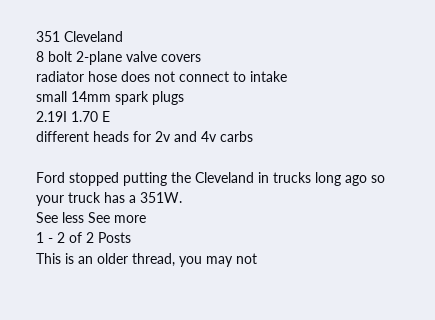351 Cleveland
8 bolt 2-plane valve covers
radiator hose does not connect to intake
small 14mm spark plugs
2.19I 1.70 E
different heads for 2v and 4v carbs

Ford stopped putting the Cleveland in trucks long ago so your truck has a 351W.
See less See more
1 - 2 of 2 Posts
This is an older thread, you may not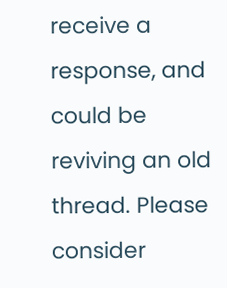receive a response, and could be reviving an old thread. Please consider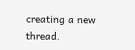creating a new thread.